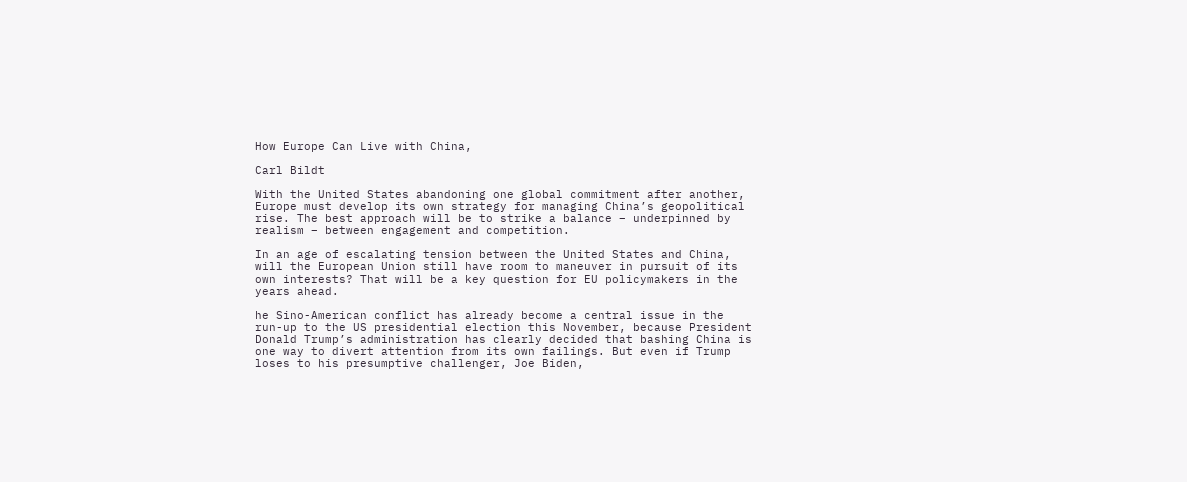How Europe Can Live with China,

Carl Bildt

With the United States abandoning one global commitment after another, Europe must develop its own strategy for managing China’s geopolitical rise. The best approach will be to strike a balance – underpinned by realism – between engagement and competition.

In an age of escalating tension between the United States and China, will the European Union still have room to maneuver in pursuit of its own interests? That will be a key question for EU policymakers in the years ahead.

he Sino-American conflict has already become a central issue in the run-up to the US presidential election this November, because President Donald Trump’s administration has clearly decided that bashing China is one way to divert attention from its own failings. But even if Trump loses to his presumptive challenger, Joe Biden,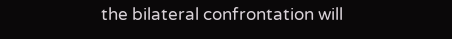the bilateral confrontation will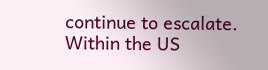continue to escalate. Within the US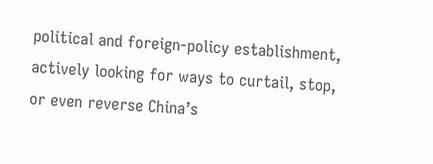political and foreign-policy establishment, actively looking for ways to curtail, stop, or even reverse China’s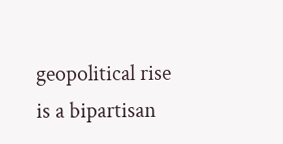geopolitical rise is a bipartisan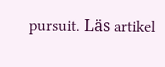pursuit. Läs artikel